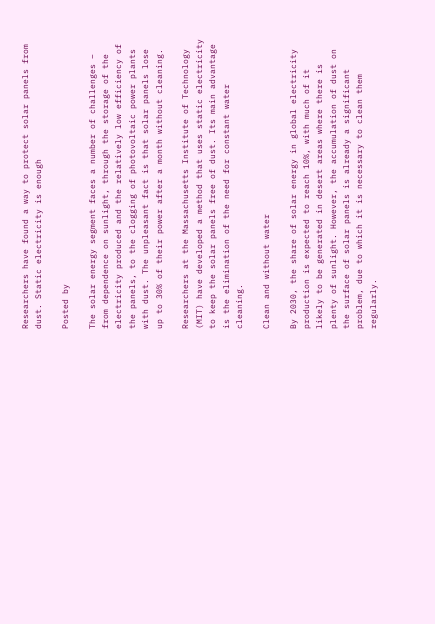Researchers have found a way to protect solar panels from dust. Static electricity is enough

Posted by

The solar energy segment faces a number of challenges – from dependence on sunlight, through the storage of the electricity produced and the relatively low efficiency of the panels, to the clogging of photovoltaic power plants with dust. The unpleasant fact is that solar panels lose up to 30% of their power after a month without cleaning.

Researchers at the Massachusetts Institute of Technology (MIT) have developed a method that uses static electricity to keep the solar panels free of dust. Its main advantage is the elimination of the need for constant water cleaning.

Clean and without water

By 2030, the share of solar energy in global electricity production is expected to reach 10%, with much of it likely to be generated in desert areas where there is plenty of sunlight. However, the accumulation of dust on the surface of solar panels is already a significant problem, due to which it is necessary to clean them regularly.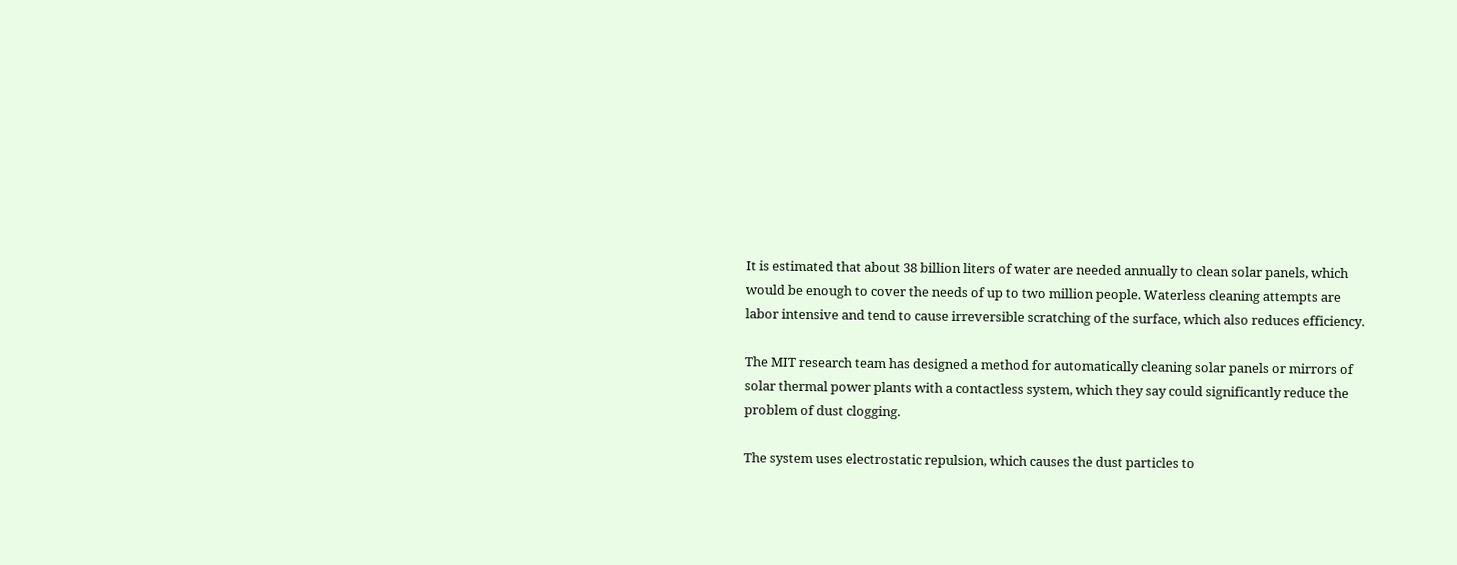It is estimated that about 38 billion liters of water are needed annually to clean solar panels, which would be enough to cover the needs of up to two million people. Waterless cleaning attempts are labor intensive and tend to cause irreversible scratching of the surface, which also reduces efficiency.

The MIT research team has designed a method for automatically cleaning solar panels or mirrors of solar thermal power plants with a contactless system, which they say could significantly reduce the problem of dust clogging.

The system uses electrostatic repulsion, which causes the dust particles to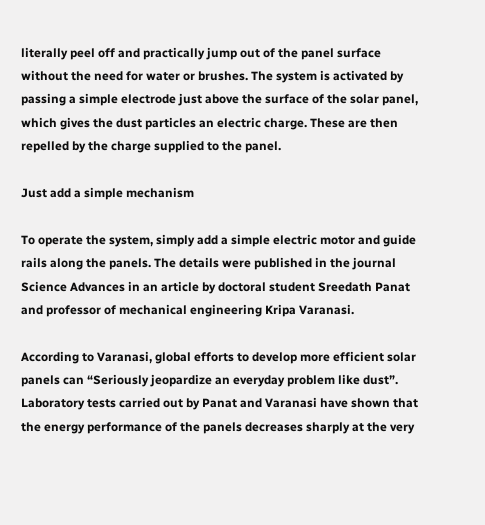literally peel off and practically jump out of the panel surface without the need for water or brushes. The system is activated by passing a simple electrode just above the surface of the solar panel, which gives the dust particles an electric charge. These are then repelled by the charge supplied to the panel.

Just add a simple mechanism

To operate the system, simply add a simple electric motor and guide rails along the panels. The details were published in the journal Science Advances in an article by doctoral student Sreedath Panat and professor of mechanical engineering Kripa Varanasi.

According to Varanasi, global efforts to develop more efficient solar panels can “Seriously jeopardize an everyday problem like dust”. Laboratory tests carried out by Panat and Varanasi have shown that the energy performance of the panels decreases sharply at the very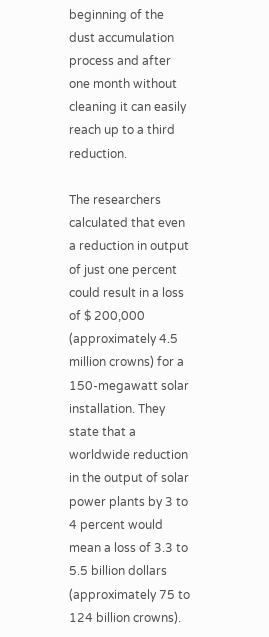beginning of the dust accumulation process and after one month without cleaning it can easily reach up to a third reduction.

The researchers calculated that even a reduction in output of just one percent could result in a loss of $ 200,000 (approximately 4.5 million crowns) for a 150-megawatt solar installation. They state that a worldwide reduction in the output of solar power plants by 3 to 4 percent would mean a loss of 3.3 to 5.5 billion dollars (approximately 75 to 124 billion crowns).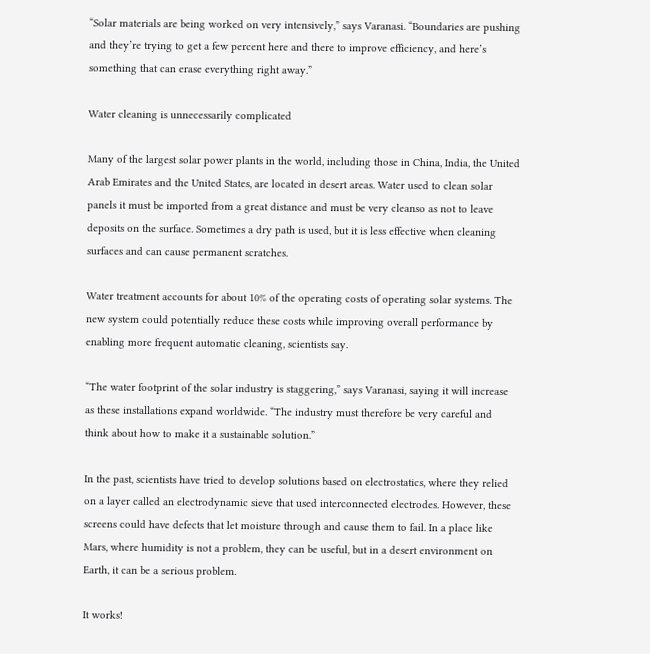“Solar materials are being worked on very intensively,” says Varanasi. “Boundaries are pushing and they’re trying to get a few percent here and there to improve efficiency, and here’s something that can erase everything right away.”

Water cleaning is unnecessarily complicated

Many of the largest solar power plants in the world, including those in China, India, the United Arab Emirates and the United States, are located in desert areas. Water used to clean solar panels it must be imported from a great distance and must be very cleanso as not to leave deposits on the surface. Sometimes a dry path is used, but it is less effective when cleaning surfaces and can cause permanent scratches.

Water treatment accounts for about 10% of the operating costs of operating solar systems. The new system could potentially reduce these costs while improving overall performance by enabling more frequent automatic cleaning, scientists say.

“The water footprint of the solar industry is staggering,” says Varanasi, saying it will increase as these installations expand worldwide. “The industry must therefore be very careful and think about how to make it a sustainable solution.”

In the past, scientists have tried to develop solutions based on electrostatics, where they relied on a layer called an electrodynamic sieve that used interconnected electrodes. However, these screens could have defects that let moisture through and cause them to fail. In a place like Mars, where humidity is not a problem, they can be useful, but in a desert environment on Earth, it can be a serious problem.

It works!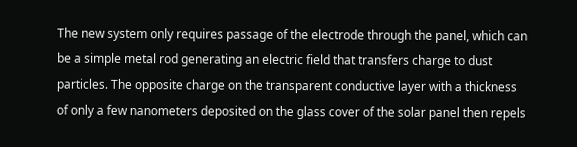The new system only requires passage of the electrode through the panel, which can be a simple metal rod generating an electric field that transfers charge to dust particles. The opposite charge on the transparent conductive layer with a thickness of only a few nanometers deposited on the glass cover of the solar panel then repels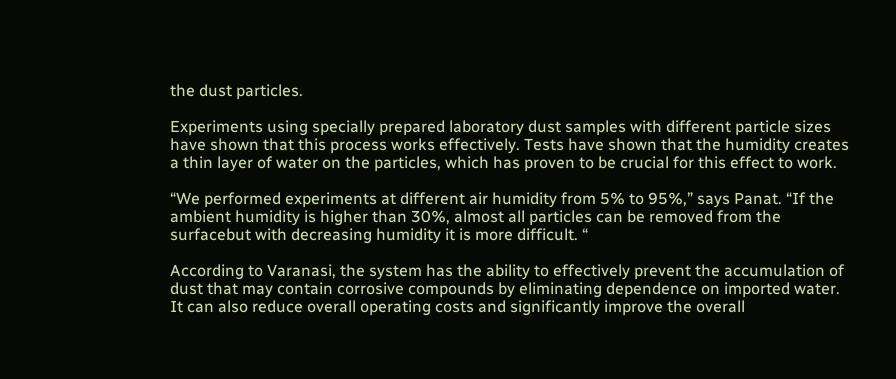the dust particles.

Experiments using specially prepared laboratory dust samples with different particle sizes have shown that this process works effectively. Tests have shown that the humidity creates a thin layer of water on the particles, which has proven to be crucial for this effect to work.

“We performed experiments at different air humidity from 5% to 95%,” says Panat. “If the ambient humidity is higher than 30%, almost all particles can be removed from the surfacebut with decreasing humidity it is more difficult. “

According to Varanasi, the system has the ability to effectively prevent the accumulation of dust that may contain corrosive compounds by eliminating dependence on imported water. It can also reduce overall operating costs and significantly improve the overall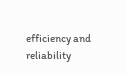efficiency and reliability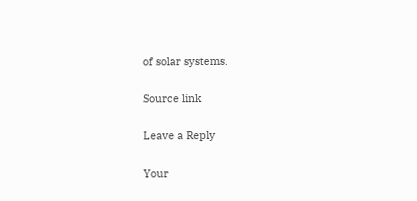of solar systems.

Source link

Leave a Reply

Your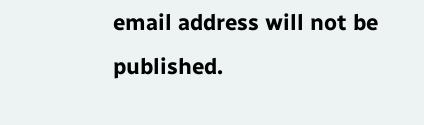email address will not be published.